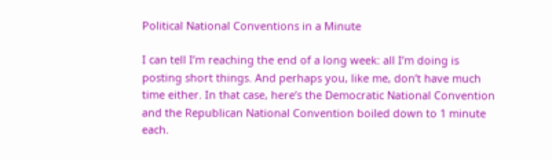Political National Conventions in a Minute

I can tell I’m reaching the end of a long week: all I’m doing is posting short things. And perhaps you, like me, don’t have much time either. In that case, here’s the Democratic National Convention and the Republican National Convention boiled down to 1 minute each.